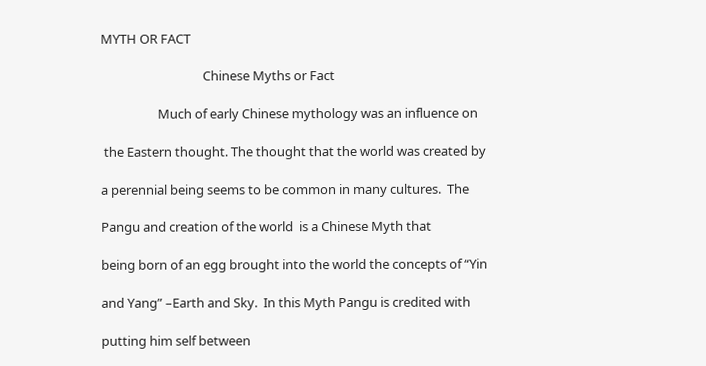MYTH OR FACT

                                  Chinese Myths or Fact

                   Much of early Chinese mythology was an influence on

 the Eastern thought. The thought that the world was created by

a perennial being seems to be common in many cultures.  The

Pangu and creation of the world  is a Chinese Myth that

being born of an egg brought into the world the concepts of “Yin

and Yang” –Earth and Sky.  In this Myth Pangu is credited with

putting him self between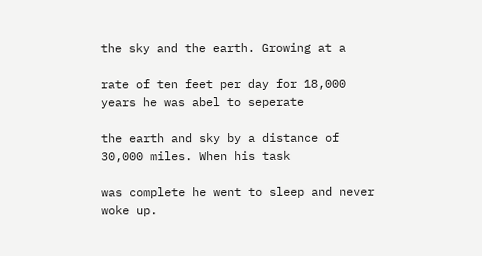the sky and the earth. Growing at a

rate of ten feet per day for 18,000 years he was abel to seperate

the earth and sky by a distance of 30,000 miles. When his task

was complete he went to sleep and never woke up.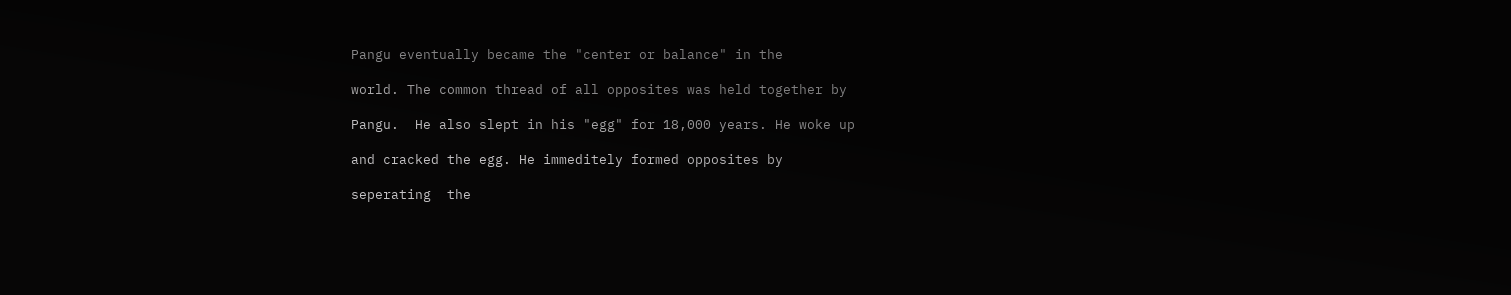Pangu eventually became the "center or balance" in the

world. The common thread of all opposites was held together by

Pangu.  He also slept in his "egg" for 18,000 years. He woke up

and cracked the egg. He immeditely formed opposites by

seperating  the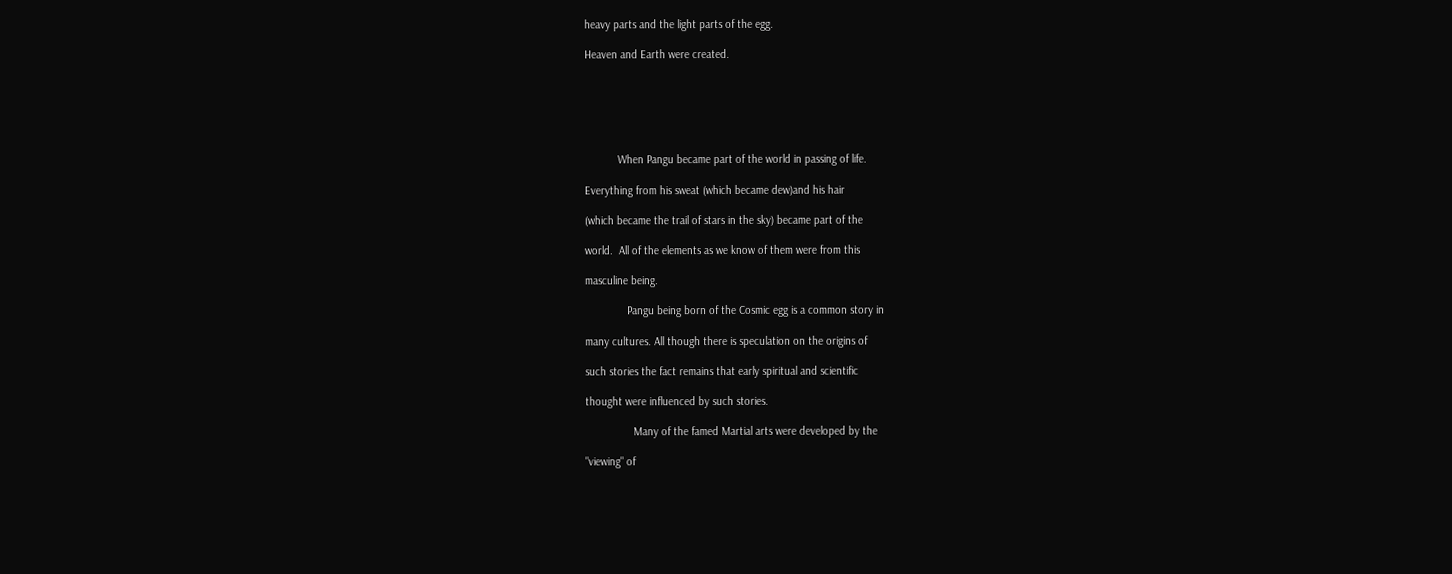heavy parts and the light parts of the egg.

Heaven and Earth were created.






           When Pangu became part of the world in passing of life.

Everything from his sweat (which became dew)and his hair

(which became the trail of stars in the sky) became part of the

world.  All of the elements as we know of them were from this

masculine being.

              Pangu being born of the Cosmic egg is a common story in

many cultures. All though there is speculation on the origins of

such stories the fact remains that early spiritual and scientific

thought were influenced by such stories.

                Many of the famed Martial arts were developed by the

"viewing" of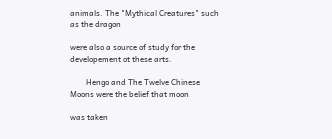animals. The "Mythical Creatures" such as the dragon

were also a source of study for the developement ot these arts.

        Hengo and The Twelve Chinese Moons were the belief that moon

was taken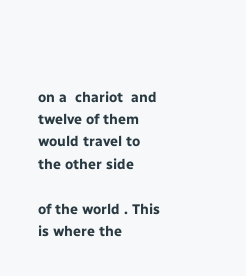on a  chariot  and twelve of them would travel to the other side

of the world . This is where the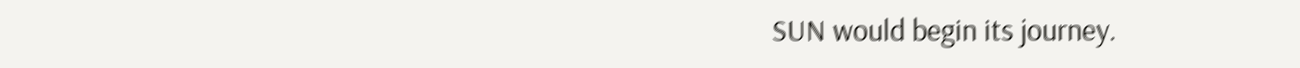SUN would begin its journey.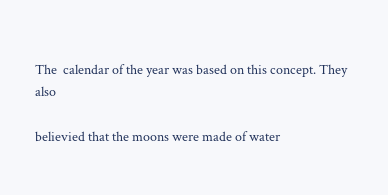The  calendar of the year was based on this concept. They also

believied that the moons were made of water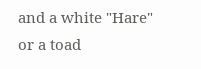and a white "Hare" or a toad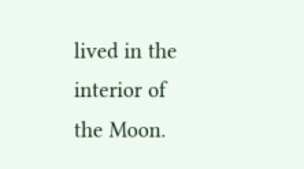lived in the interior of the Moon.